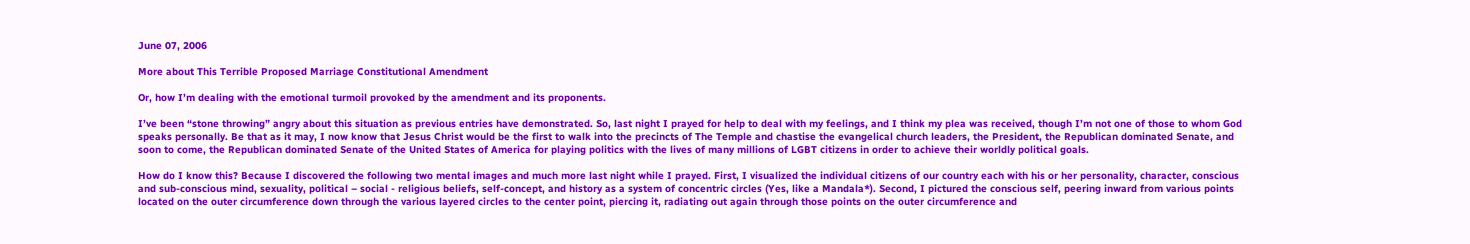June 07, 2006

More about This Terrible Proposed Marriage Constitutional Amendment

Or, how I’m dealing with the emotional turmoil provoked by the amendment and its proponents.

I’ve been “stone throwing” angry about this situation as previous entries have demonstrated. So, last night I prayed for help to deal with my feelings, and I think my plea was received, though I’m not one of those to whom God speaks personally. Be that as it may, I now know that Jesus Christ would be the first to walk into the precincts of The Temple and chastise the evangelical church leaders, the President, the Republican dominated Senate, and soon to come, the Republican dominated Senate of the United States of America for playing politics with the lives of many millions of LGBT citizens in order to achieve their worldly political goals.

How do I know this? Because I discovered the following two mental images and much more last night while I prayed. First, I visualized the individual citizens of our country each with his or her personality, character, conscious and sub-conscious mind, sexuality, political – social - religious beliefs, self-concept, and history as a system of concentric circles (Yes, like a Mandala*). Second, I pictured the conscious self, peering inward from various points located on the outer circumference down through the various layered circles to the center point, piercing it, radiating out again through those points on the outer circumference and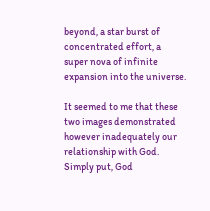beyond, a star burst of concentrated effort, a super nova of infinite expansion into the universe.

It seemed to me that these two images demonstrated however inadequately our relationship with God. Simply put, God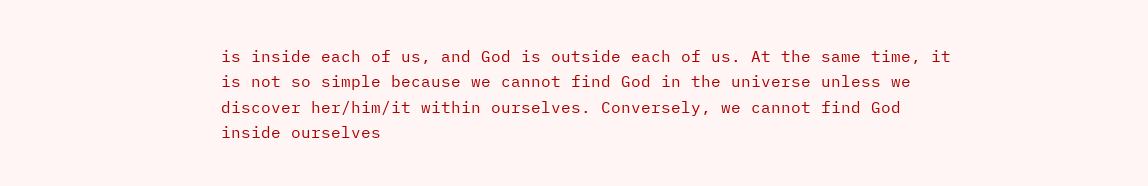is inside each of us, and God is outside each of us. At the same time, it is not so simple because we cannot find God in the universe unless we discover her/him/it within ourselves. Conversely, we cannot find God inside ourselves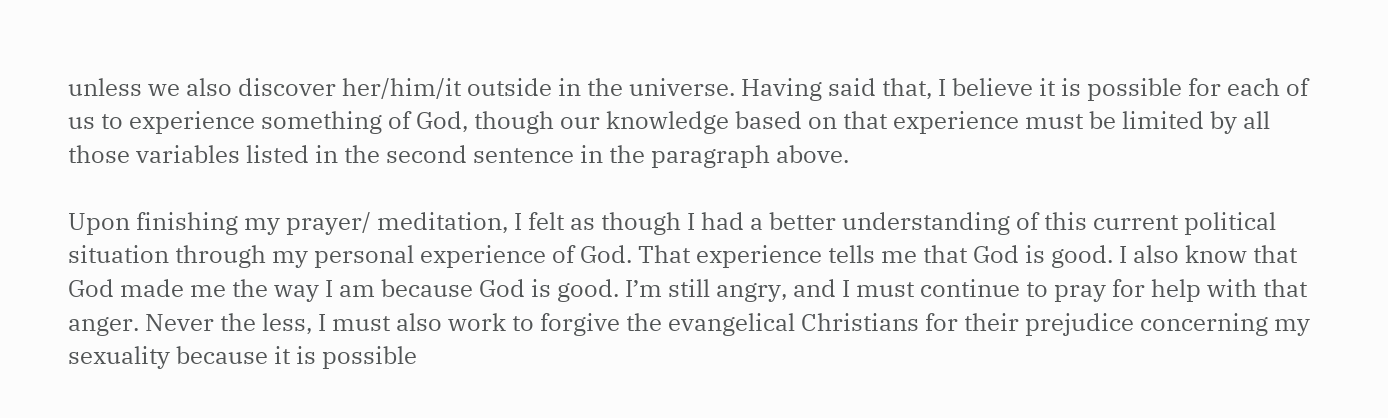unless we also discover her/him/it outside in the universe. Having said that, I believe it is possible for each of us to experience something of God, though our knowledge based on that experience must be limited by all those variables listed in the second sentence in the paragraph above.

Upon finishing my prayer/ meditation, I felt as though I had a better understanding of this current political situation through my personal experience of God. That experience tells me that God is good. I also know that God made me the way I am because God is good. I’m still angry, and I must continue to pray for help with that anger. Never the less, I must also work to forgive the evangelical Christians for their prejudice concerning my sexuality because it is possible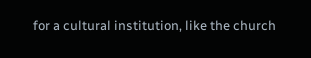for a cultural institution, like the church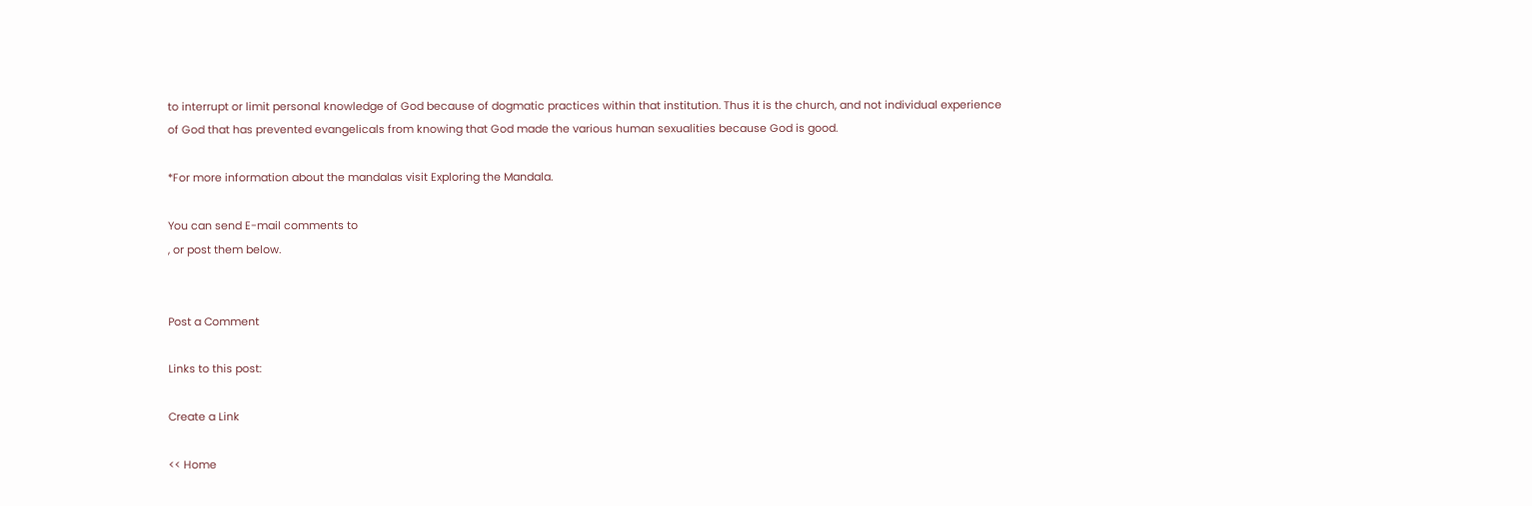to interrupt or limit personal knowledge of God because of dogmatic practices within that institution. Thus it is the church, and not individual experience of God that has prevented evangelicals from knowing that God made the various human sexualities because God is good.

*For more information about the mandalas visit Exploring the Mandala.

You can send E-mail comments to
, or post them below.


Post a Comment

Links to this post:

Create a Link

<< Home